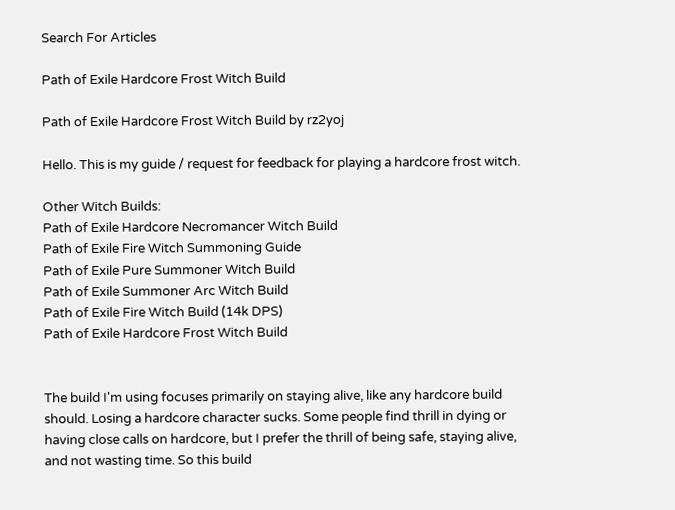Search For Articles

Path of Exile Hardcore Frost Witch Build

Path of Exile Hardcore Frost Witch Build by rz2yoj

Hello. This is my guide / request for feedback for playing a hardcore frost witch.

Other Witch Builds:
Path of Exile Hardcore Necromancer Witch Build
Path of Exile Fire Witch Summoning Guide
Path of Exile Pure Summoner Witch Build
Path of Exile Summoner Arc Witch Build
Path of Exile Fire Witch Build (14k DPS)
Path of Exile Hardcore Frost Witch Build


The build I'm using focuses primarily on staying alive, like any hardcore build should. Losing a hardcore character sucks. Some people find thrill in dying or having close calls on hardcore, but I prefer the thrill of being safe, staying alive, and not wasting time. So this build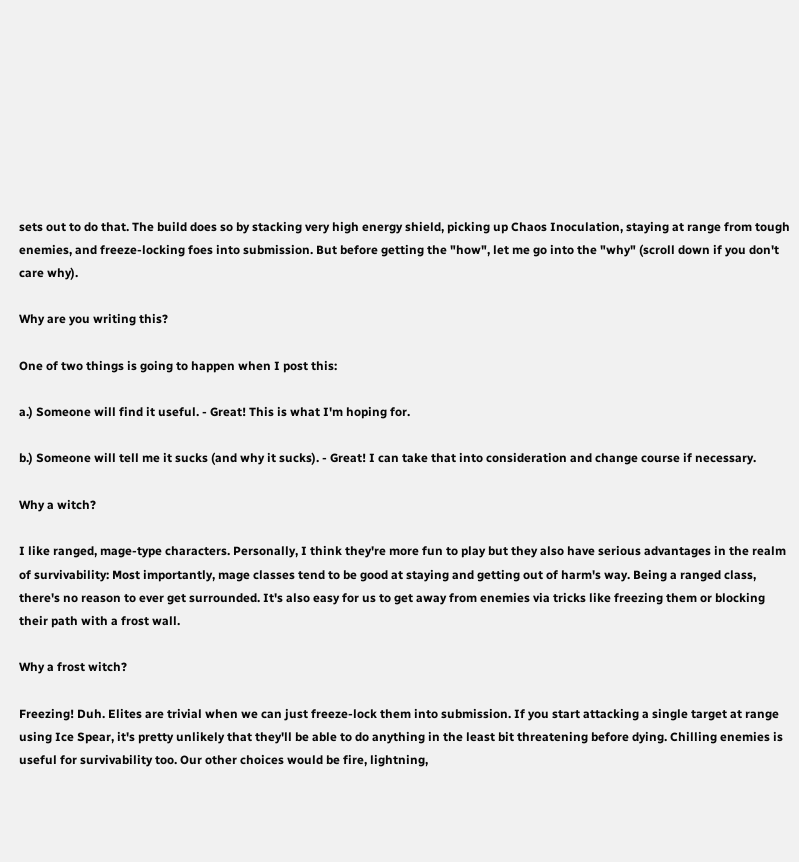sets out to do that. The build does so by stacking very high energy shield, picking up Chaos Inoculation, staying at range from tough enemies, and freeze-locking foes into submission. But before getting the "how", let me go into the "why" (scroll down if you don't care why).

Why are you writing this?

One of two things is going to happen when I post this:

a.) Someone will find it useful. - Great! This is what I'm hoping for.

b.) Someone will tell me it sucks (and why it sucks). - Great! I can take that into consideration and change course if necessary.

Why a witch?

I like ranged, mage-type characters. Personally, I think they're more fun to play but they also have serious advantages in the realm of survivability: Most importantly, mage classes tend to be good at staying and getting out of harm's way. Being a ranged class, there's no reason to ever get surrounded. It's also easy for us to get away from enemies via tricks like freezing them or blocking their path with a frost wall.

Why a frost witch?

Freezing! Duh. Elites are trivial when we can just freeze-lock them into submission. If you start attacking a single target at range using Ice Spear, it's pretty unlikely that they'll be able to do anything in the least bit threatening before dying. Chilling enemies is useful for survivability too. Our other choices would be fire, lightning,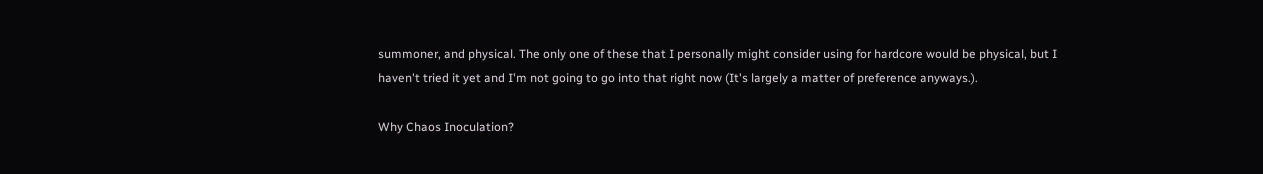summoner, and physical. The only one of these that I personally might consider using for hardcore would be physical, but I haven't tried it yet and I'm not going to go into that right now (It's largely a matter of preference anyways.).

Why Chaos Inoculation?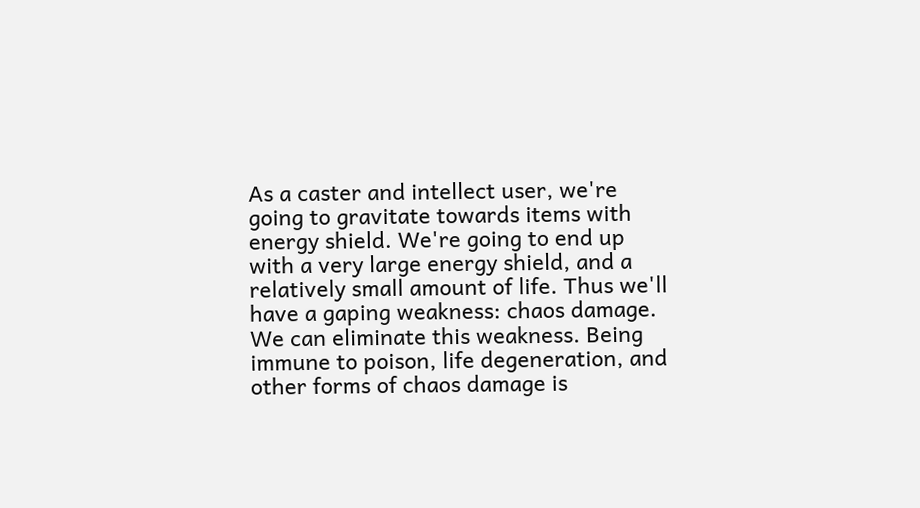As a caster and intellect user, we're going to gravitate towards items with energy shield. We're going to end up with a very large energy shield, and a relatively small amount of life. Thus we'll have a gaping weakness: chaos damage. We can eliminate this weakness. Being immune to poison, life degeneration, and other forms of chaos damage is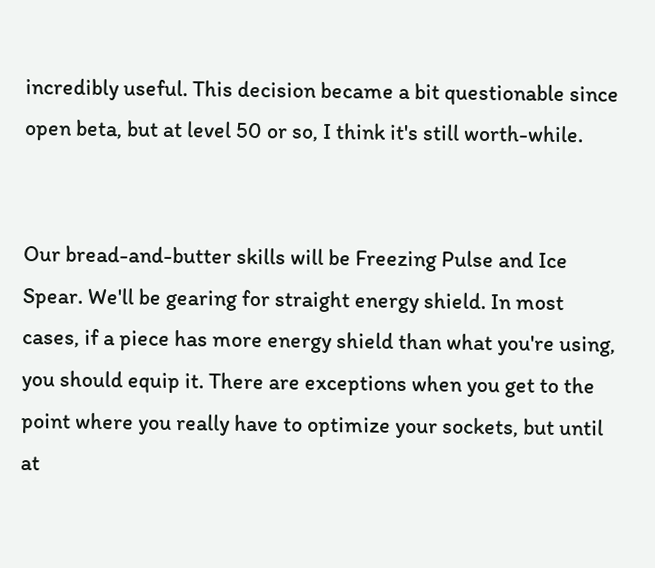incredibly useful. This decision became a bit questionable since open beta, but at level 50 or so, I think it's still worth-while.


Our bread-and-butter skills will be Freezing Pulse and Ice Spear. We'll be gearing for straight energy shield. In most cases, if a piece has more energy shield than what you're using, you should equip it. There are exceptions when you get to the point where you really have to optimize your sockets, but until at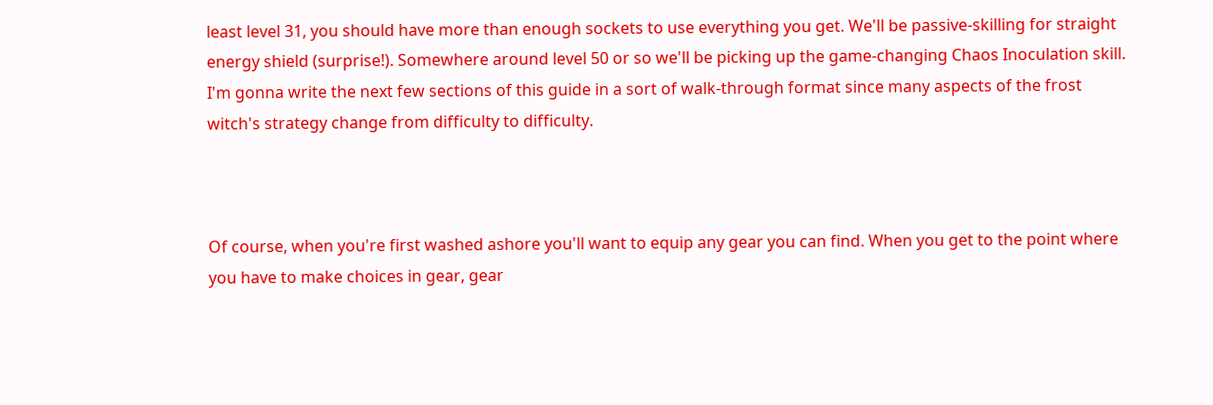least level 31, you should have more than enough sockets to use everything you get. We'll be passive-skilling for straight energy shield (surprise!). Somewhere around level 50 or so we'll be picking up the game-changing Chaos Inoculation skill. I'm gonna write the next few sections of this guide in a sort of walk-through format since many aspects of the frost witch's strategy change from difficulty to difficulty.



Of course, when you're first washed ashore you'll want to equip any gear you can find. When you get to the point where you have to make choices in gear, gear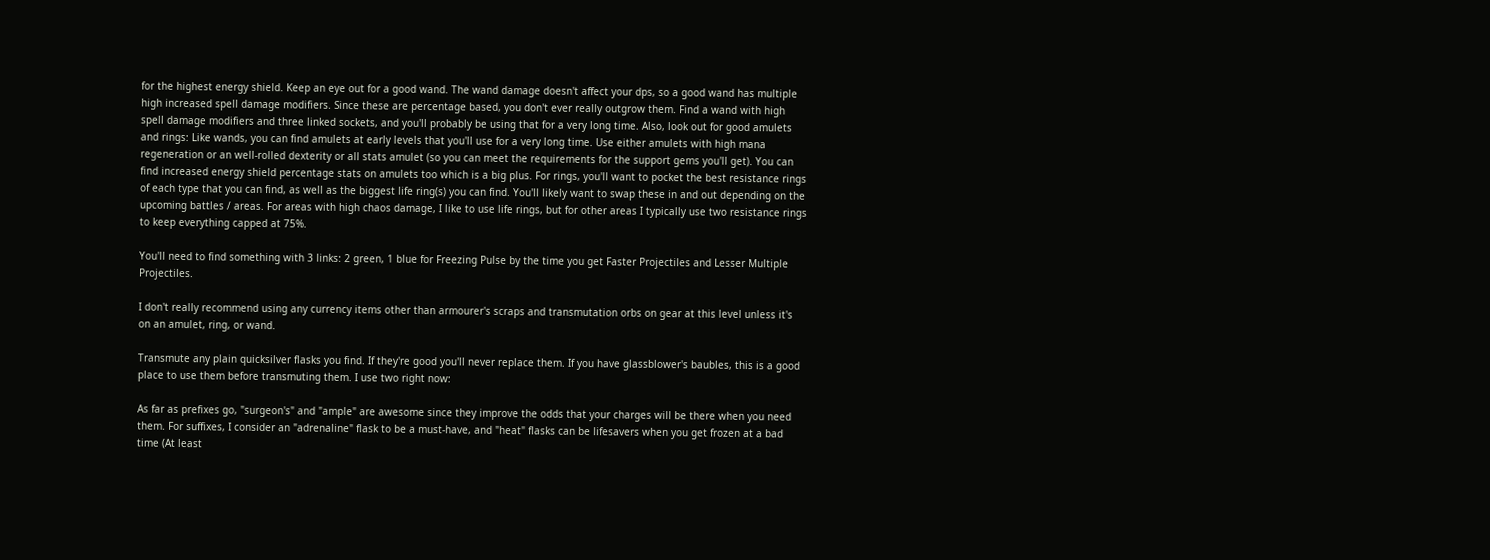for the highest energy shield. Keep an eye out for a good wand. The wand damage doesn't affect your dps, so a good wand has multiple high increased spell damage modifiers. Since these are percentage based, you don't ever really outgrow them. Find a wand with high spell damage modifiers and three linked sockets, and you'll probably be using that for a very long time. Also, look out for good amulets and rings: Like wands, you can find amulets at early levels that you'll use for a very long time. Use either amulets with high mana regeneration or an well-rolled dexterity or all stats amulet (so you can meet the requirements for the support gems you'll get). You can find increased energy shield percentage stats on amulets too which is a big plus. For rings, you'll want to pocket the best resistance rings of each type that you can find, as well as the biggest life ring(s) you can find. You'll likely want to swap these in and out depending on the upcoming battles / areas. For areas with high chaos damage, I like to use life rings, but for other areas I typically use two resistance rings to keep everything capped at 75%.

You'll need to find something with 3 links: 2 green, 1 blue for Freezing Pulse by the time you get Faster Projectiles and Lesser Multiple Projectiles.

I don't really recommend using any currency items other than armourer's scraps and transmutation orbs on gear at this level unless it's on an amulet, ring, or wand.

Transmute any plain quicksilver flasks you find. If they're good you'll never replace them. If you have glassblower's baubles, this is a good place to use them before transmuting them. I use two right now:

As far as prefixes go, "surgeon's" and "ample" are awesome since they improve the odds that your charges will be there when you need them. For suffixes, I consider an "adrenaline" flask to be a must-have, and "heat" flasks can be lifesavers when you get frozen at a bad time (At least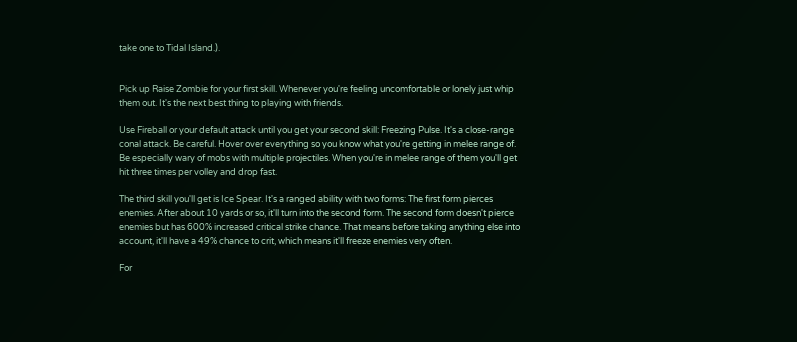take one to Tidal Island.).


Pick up Raise Zombie for your first skill. Whenever you're feeling uncomfortable or lonely just whip them out. It's the next best thing to playing with friends.

Use Fireball or your default attack until you get your second skill: Freezing Pulse. It's a close-range conal attack. Be careful. Hover over everything so you know what you're getting in melee range of. Be especially wary of mobs with multiple projectiles. When you're in melee range of them you'll get hit three times per volley and drop fast.

The third skill you'll get is Ice Spear. It's a ranged ability with two forms: The first form pierces enemies. After about 10 yards or so, it'll turn into the second form. The second form doesn't pierce enemies but has 600% increased critical strike chance. That means before taking anything else into account, it'll have a 49% chance to crit, which means it'll freeze enemies very often.

For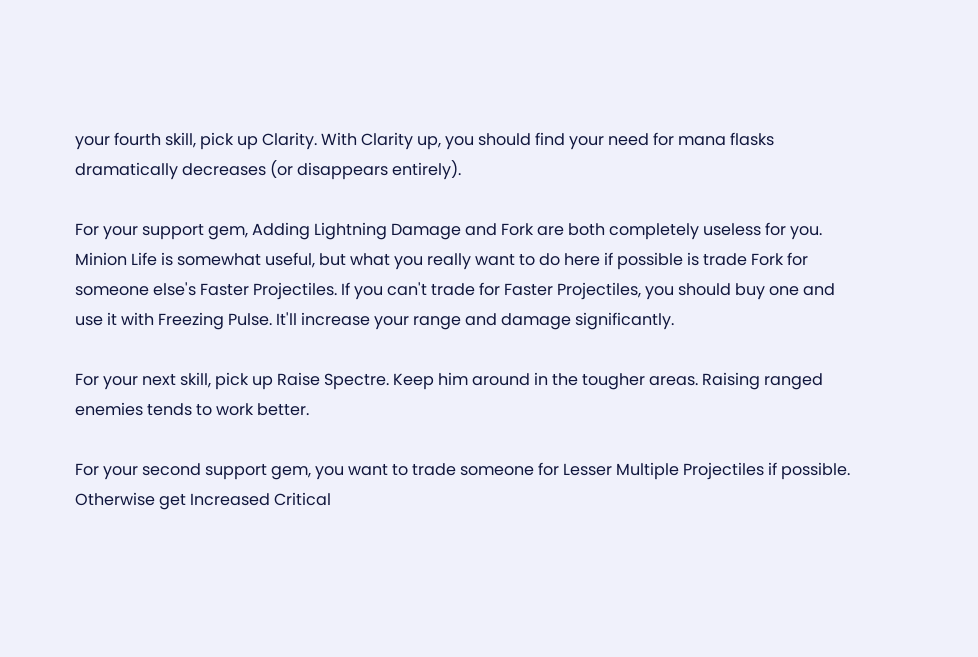your fourth skill, pick up Clarity. With Clarity up, you should find your need for mana flasks dramatically decreases (or disappears entirely).

For your support gem, Adding Lightning Damage and Fork are both completely useless for you. Minion Life is somewhat useful, but what you really want to do here if possible is trade Fork for someone else's Faster Projectiles. If you can't trade for Faster Projectiles, you should buy one and use it with Freezing Pulse. It'll increase your range and damage significantly.

For your next skill, pick up Raise Spectre. Keep him around in the tougher areas. Raising ranged enemies tends to work better.

For your second support gem, you want to trade someone for Lesser Multiple Projectiles if possible. Otherwise get Increased Critical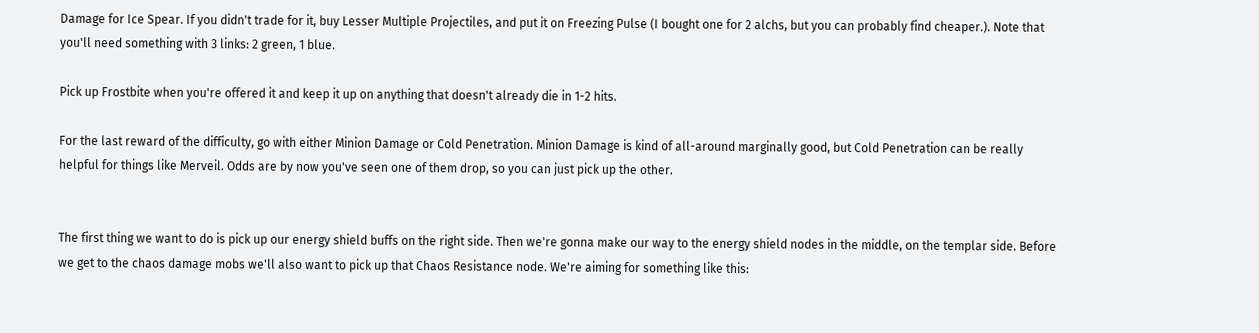Damage for Ice Spear. If you didn't trade for it, buy Lesser Multiple Projectiles, and put it on Freezing Pulse (I bought one for 2 alchs, but you can probably find cheaper.). Note that you'll need something with 3 links: 2 green, 1 blue.

Pick up Frostbite when you're offered it and keep it up on anything that doesn't already die in 1-2 hits.

For the last reward of the difficulty, go with either Minion Damage or Cold Penetration. Minion Damage is kind of all-around marginally good, but Cold Penetration can be really helpful for things like Merveil. Odds are by now you've seen one of them drop, so you can just pick up the other.


The first thing we want to do is pick up our energy shield buffs on the right side. Then we're gonna make our way to the energy shield nodes in the middle, on the templar side. Before we get to the chaos damage mobs we'll also want to pick up that Chaos Resistance node. We're aiming for something like this: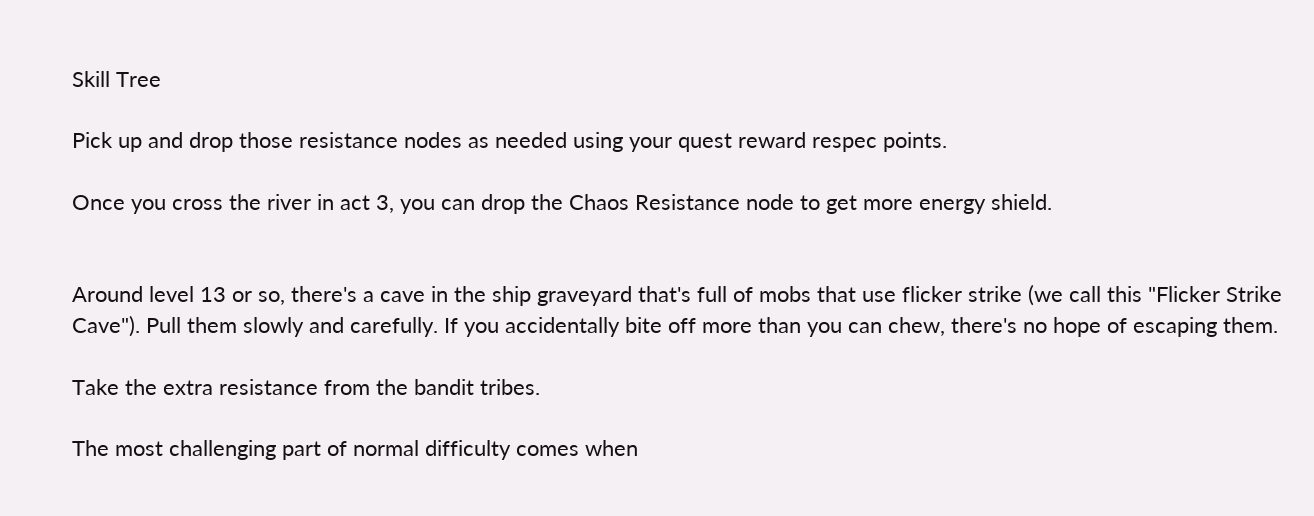Skill Tree

Pick up and drop those resistance nodes as needed using your quest reward respec points.

Once you cross the river in act 3, you can drop the Chaos Resistance node to get more energy shield.


Around level 13 or so, there's a cave in the ship graveyard that's full of mobs that use flicker strike (we call this "Flicker Strike Cave"). Pull them slowly and carefully. If you accidentally bite off more than you can chew, there's no hope of escaping them.

Take the extra resistance from the bandit tribes.

The most challenging part of normal difficulty comes when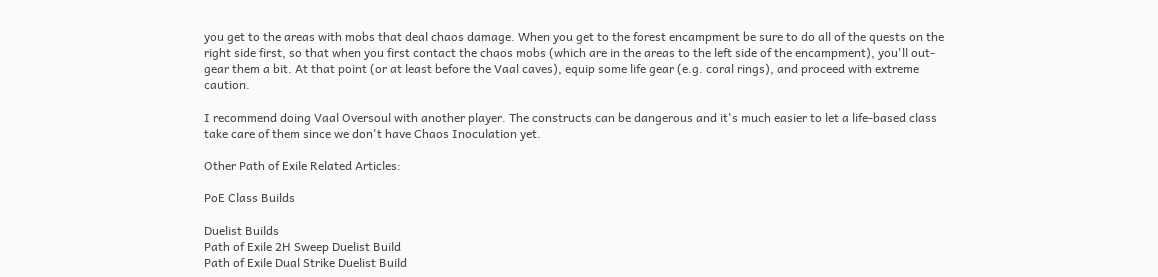you get to the areas with mobs that deal chaos damage. When you get to the forest encampment be sure to do all of the quests on the right side first, so that when you first contact the chaos mobs (which are in the areas to the left side of the encampment), you'll out-gear them a bit. At that point (or at least before the Vaal caves), equip some life gear (e.g. coral rings), and proceed with extreme caution.

I recommend doing Vaal Oversoul with another player. The constructs can be dangerous and it's much easier to let a life-based class take care of them since we don't have Chaos Inoculation yet.

Other Path of Exile Related Articles:

PoE Class Builds

Duelist Builds
Path of Exile 2H Sweep Duelist Build
Path of Exile Dual Strike Duelist Build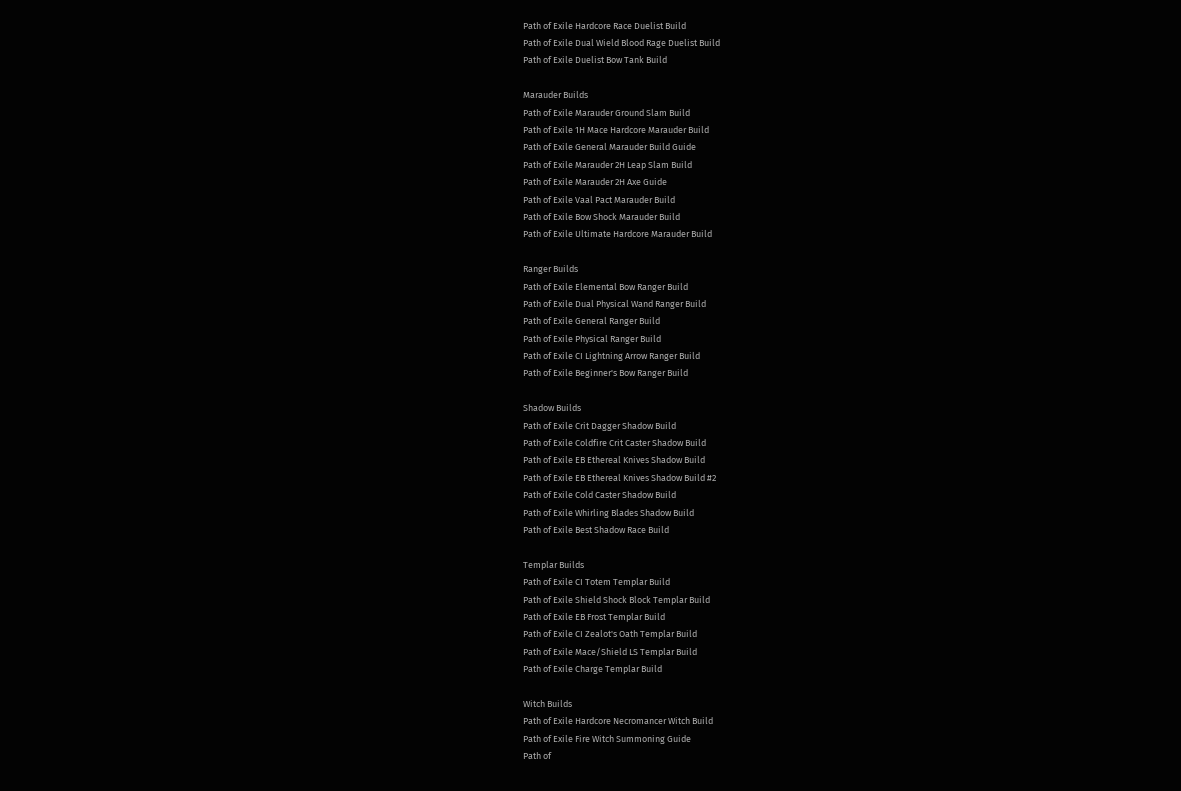Path of Exile Hardcore Race Duelist Build
Path of Exile Dual Wield Blood Rage Duelist Build
Path of Exile Duelist Bow Tank Build

Marauder Builds
Path of Exile Marauder Ground Slam Build
Path of Exile 1H Mace Hardcore Marauder Build
Path of Exile General Marauder Build Guide
Path of Exile Marauder 2H Leap Slam Build
Path of Exile Marauder 2H Axe Guide
Path of Exile Vaal Pact Marauder Build
Path of Exile Bow Shock Marauder Build
Path of Exile Ultimate Hardcore Marauder Build

Ranger Builds
Path of Exile Elemental Bow Ranger Build
Path of Exile Dual Physical Wand Ranger Build
Path of Exile General Ranger Build
Path of Exile Physical Ranger Build
Path of Exile CI Lightning Arrow Ranger Build
Path of Exile Beginner's Bow Ranger Build

Shadow Builds
Path of Exile Crit Dagger Shadow Build
Path of Exile Coldfire Crit Caster Shadow Build
Path of Exile EB Ethereal Knives Shadow Build
Path of Exile EB Ethereal Knives Shadow Build #2
Path of Exile Cold Caster Shadow Build
Path of Exile Whirling Blades Shadow Build
Path of Exile Best Shadow Race Build

Templar Builds
Path of Exile CI Totem Templar Build
Path of Exile Shield Shock Block Templar Build
Path of Exile EB Frost Templar Build
Path of Exile CI Zealot's Oath Templar Build
Path of Exile Mace/Shield LS Templar Build
Path of Exile Charge Templar Build

Witch Builds
Path of Exile Hardcore Necromancer Witch Build
Path of Exile Fire Witch Summoning Guide
Path of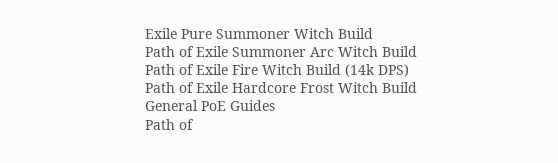Exile Pure Summoner Witch Build
Path of Exile Summoner Arc Witch Build
Path of Exile Fire Witch Build (14k DPS)
Path of Exile Hardcore Frost Witch Build
General PoE Guides
Path of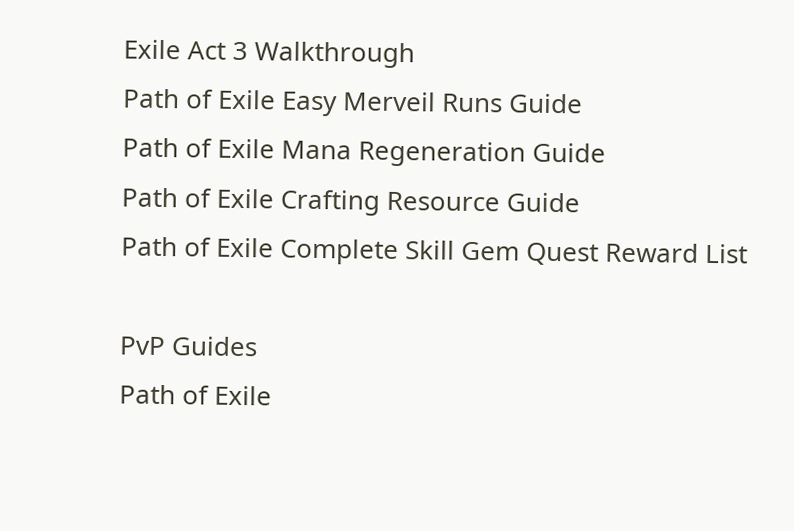Exile Act 3 Walkthrough
Path of Exile Easy Merveil Runs Guide
Path of Exile Mana Regeneration Guide
Path of Exile Crafting Resource Guide
Path of Exile Complete Skill Gem Quest Reward List

PvP Guides
Path of Exile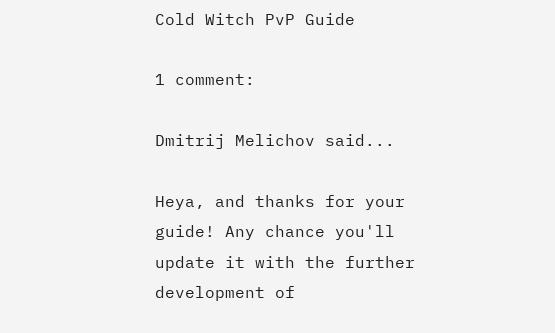Cold Witch PvP Guide

1 comment:

Dmitrij Melichov said...

Heya, and thanks for your guide! Any chance you'll update it with the further development of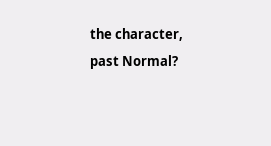the character, past Normal?